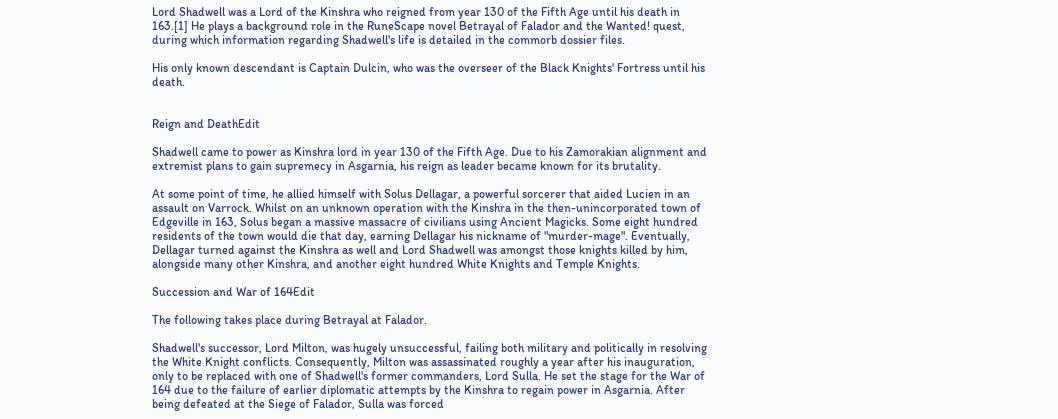Lord Shadwell was a Lord of the Kinshra who reigned from year 130 of the Fifth Age until his death in 163.[1] He plays a background role in the RuneScape novel Betrayal of Falador and the Wanted! quest, during which information regarding Shadwell's life is detailed in the commorb dossier files.

His only known descendant is Captain Dulcin, who was the overseer of the Black Knights' Fortress until his death.


Reign and DeathEdit

Shadwell came to power as Kinshra lord in year 130 of the Fifth Age. Due to his Zamorakian alignment and extremist plans to gain supremecy in Asgarnia, his reign as leader became known for its brutality.

At some point of time, he allied himself with Solus Dellagar, a powerful sorcerer that aided Lucien in an assault on Varrock. Whilst on an unknown operation with the Kinshra in the then-unincorporated town of Edgeville in 163, Solus began a massive massacre of civilians using Ancient Magicks. Some eight hundred residents of the town would die that day, earning Dellagar his nickname of "murder-mage". Eventually, Dellagar turned against the Kinshra as well and Lord Shadwell was amongst those knights killed by him, alongside many other Kinshra, and another eight hundred White Knights and Temple Knights.

Succession and War of 164Edit

The following takes place during Betrayal at Falador.

Shadwell's successor, Lord Milton, was hugely unsuccessful, failing both military and politically in resolving the White Knight conflicts. Consequently, Milton was assassinated roughly a year after his inauguration, only to be replaced with one of Shadwell's former commanders, Lord Sulla. He set the stage for the War of 164 due to the failure of earlier diplomatic attempts by the Kinshra to regain power in Asgarnia. After being defeated at the Siege of Falador, Sulla was forced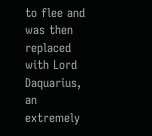to flee and was then replaced with Lord Daquarius, an extremely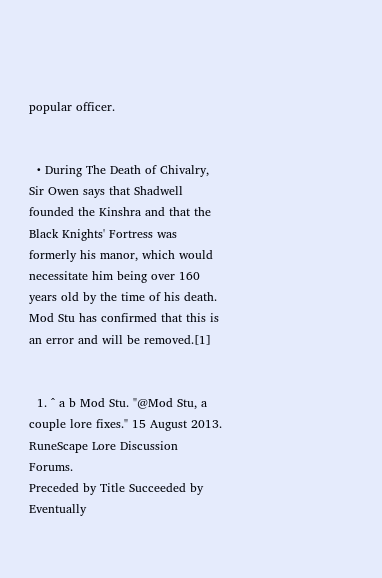popular officer.


  • During The Death of Chivalry, Sir Owen says that Shadwell founded the Kinshra and that the Black Knights' Fortress was formerly his manor, which would necessitate him being over 160 years old by the time of his death. Mod Stu has confirmed that this is an error and will be removed.[1]


  1. ^ a b Mod Stu. "@Mod Stu, a couple lore fixes." 15 August 2013. RuneScape Lore Discussion Forums.
Preceded by Title Succeeded by
Eventually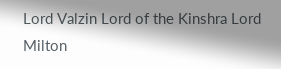Lord Valzin Lord of the Kinshra Lord Milton